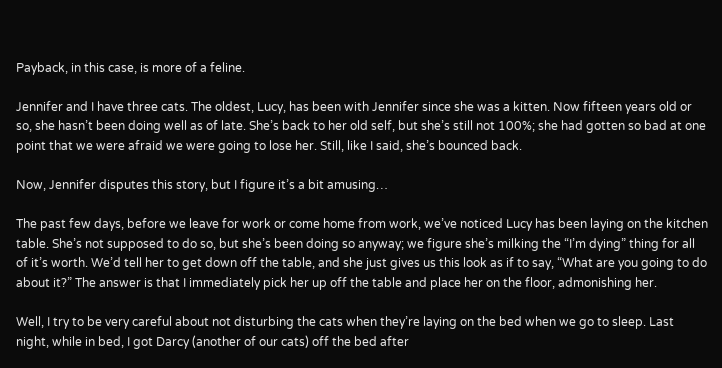Payback, in this case, is more of a feline.

Jennifer and I have three cats. The oldest, Lucy, has been with Jennifer since she was a kitten. Now fifteen years old or so, she hasn’t been doing well as of late. She’s back to her old self, but she’s still not 100%; she had gotten so bad at one point that we were afraid we were going to lose her. Still, like I said, she’s bounced back.

Now, Jennifer disputes this story, but I figure it’s a bit amusing…

The past few days, before we leave for work or come home from work, we’ve noticed Lucy has been laying on the kitchen table. She’s not supposed to do so, but she’s been doing so anyway; we figure she’s milking the “I’m dying” thing for all of it’s worth. We’d tell her to get down off the table, and she just gives us this look as if to say, “What are you going to do about it?” The answer is that I immediately pick her up off the table and place her on the floor, admonishing her.

Well, I try to be very careful about not disturbing the cats when they’re laying on the bed when we go to sleep. Last night, while in bed, I got Darcy (another of our cats) off the bed after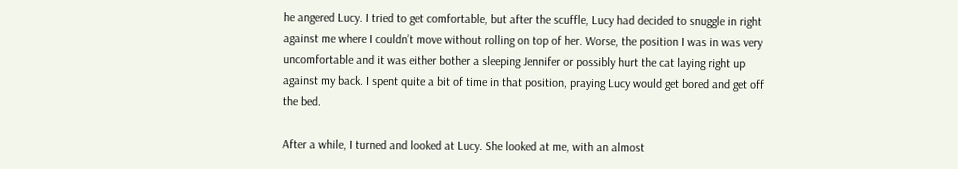he angered Lucy. I tried to get comfortable, but after the scuffle, Lucy had decided to snuggle in right against me where I couldn’t move without rolling on top of her. Worse, the position I was in was very uncomfortable and it was either bother a sleeping Jennifer or possibly hurt the cat laying right up against my back. I spent quite a bit of time in that position, praying Lucy would get bored and get off the bed.

After a while, I turned and looked at Lucy. She looked at me, with an almost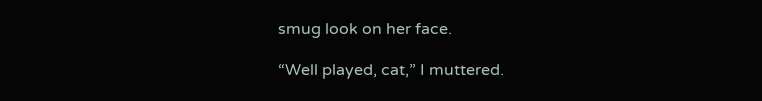smug look on her face.

“Well played, cat,” I muttered.